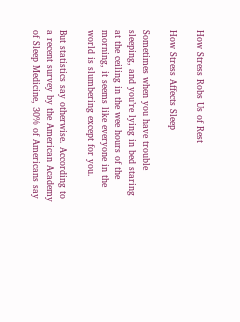How Stress Robs Us of Rest

How Stress Affects Sleep

Sometimes when you have trouble sleeping, and you’re lying in bed staring at the ceiling in the wee hours of the morning, it seems like everyone in the world is slumbering except for you.

But statistics say otherwise. According to a recent survey by the American Academy of Sleep Medicine, 30% of Americans say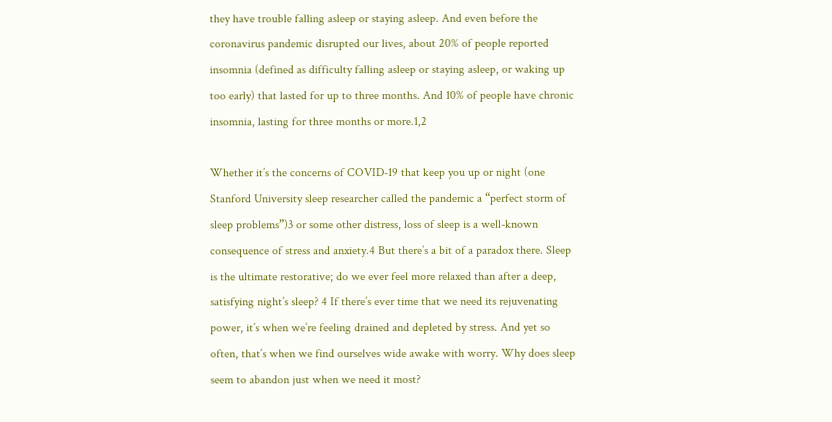they have trouble falling asleep or staying asleep. And even before the coronavirus pandemic disrupted our lives, about 20% of people reported insomnia (defined as difficulty falling asleep or staying asleep, or waking up too early) that lasted for up to three months. And 10% of people have chronic insomnia, lasting for three months or more.1,2

Whether it’s the concerns of COVID-19 that keep you up or night (one Stanford University sleep researcher called the pandemic a “perfect storm of sleep problems”)3 or some other distress, loss of sleep is a well-known consequence of stress and anxiety.4 But there’s a bit of a paradox there. Sleep is the ultimate restorative; do we ever feel more relaxed than after a deep, satisfying night’s sleep? 4 If there’s ever time that we need its rejuvenating power, it’s when we’re feeling drained and depleted by stress. And yet so often, that’s when we find ourselves wide awake with worry. Why does sleep seem to abandon just when we need it most?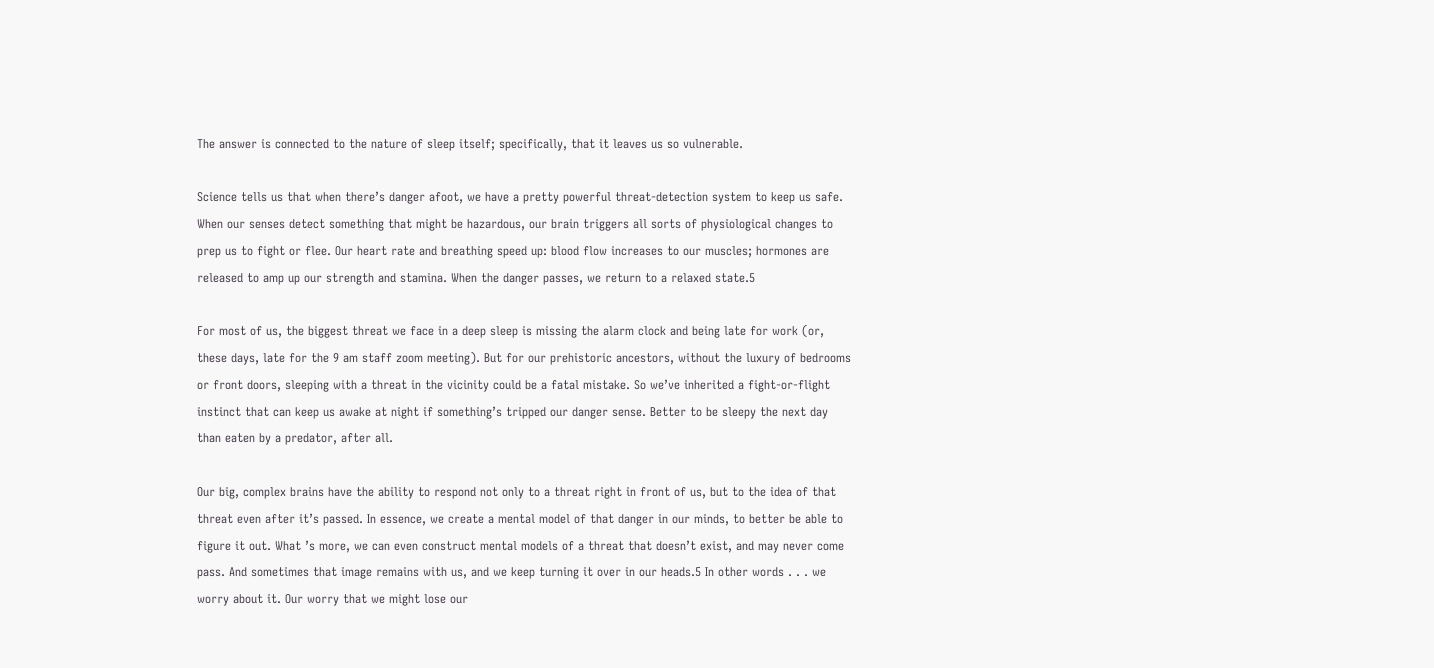The answer is connected to the nature of sleep itself; specifically, that it leaves us so vulnerable.

Science tells us that when there’s danger afoot, we have a pretty powerful threat-detection system to keep us safe. When our senses detect something that might be hazardous, our brain triggers all sorts of physiological changes to prep us to fight or flee. Our heart rate and breathing speed up: blood flow increases to our muscles; hormones are released to amp up our strength and stamina. When the danger passes, we return to a relaxed state.5

For most of us, the biggest threat we face in a deep sleep is missing the alarm clock and being late for work (or, these days, late for the 9 am staff zoom meeting). But for our prehistoric ancestors, without the luxury of bedrooms or front doors, sleeping with a threat in the vicinity could be a fatal mistake. So we’ve inherited a fight-or-flight instinct that can keep us awake at night if something’s tripped our danger sense. Better to be sleepy the next day than eaten by a predator, after all.

Our big, complex brains have the ability to respond not only to a threat right in front of us, but to the idea of that threat even after it’s passed. In essence, we create a mental model of that danger in our minds, to better be able to figure it out. What ’s more, we can even construct mental models of a threat that doesn’t exist, and may never come pass. And sometimes that image remains with us, and we keep turning it over in our heads.5 In other words . . . we worry about it. Our worry that we might lose our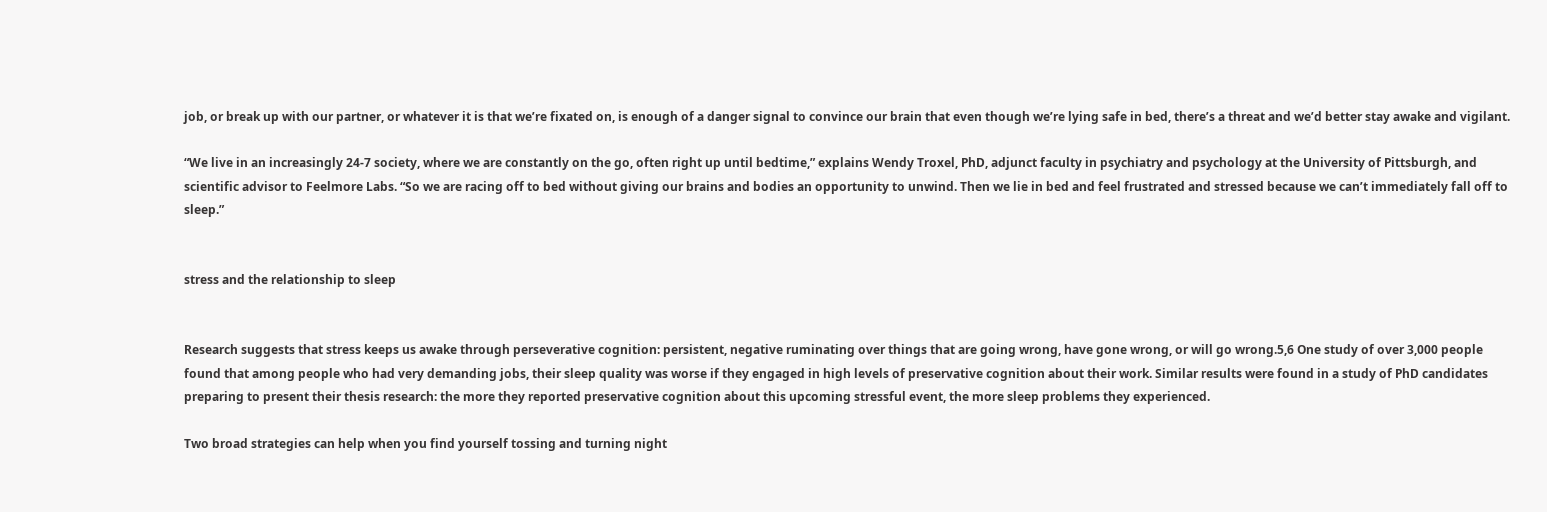job, or break up with our partner, or whatever it is that we’re fixated on, is enough of a danger signal to convince our brain that even though we’re lying safe in bed, there’s a threat and we’d better stay awake and vigilant.

“We live in an increasingly 24-7 society, where we are constantly on the go, often right up until bedtime,” explains Wendy Troxel, PhD, adjunct faculty in psychiatry and psychology at the University of Pittsburgh, and scientific advisor to Feelmore Labs. “So we are racing off to bed without giving our brains and bodies an opportunity to unwind. Then we lie in bed and feel frustrated and stressed because we can’t immediately fall off to sleep.”


stress and the relationship to sleep


Research suggests that stress keeps us awake through perseverative cognition: persistent, negative ruminating over things that are going wrong, have gone wrong, or will go wrong.5,6 One study of over 3,000 people found that among people who had very demanding jobs, their sleep quality was worse if they engaged in high levels of preservative cognition about their work. Similar results were found in a study of PhD candidates preparing to present their thesis research: the more they reported preservative cognition about this upcoming stressful event, the more sleep problems they experienced.

Two broad strategies can help when you find yourself tossing and turning night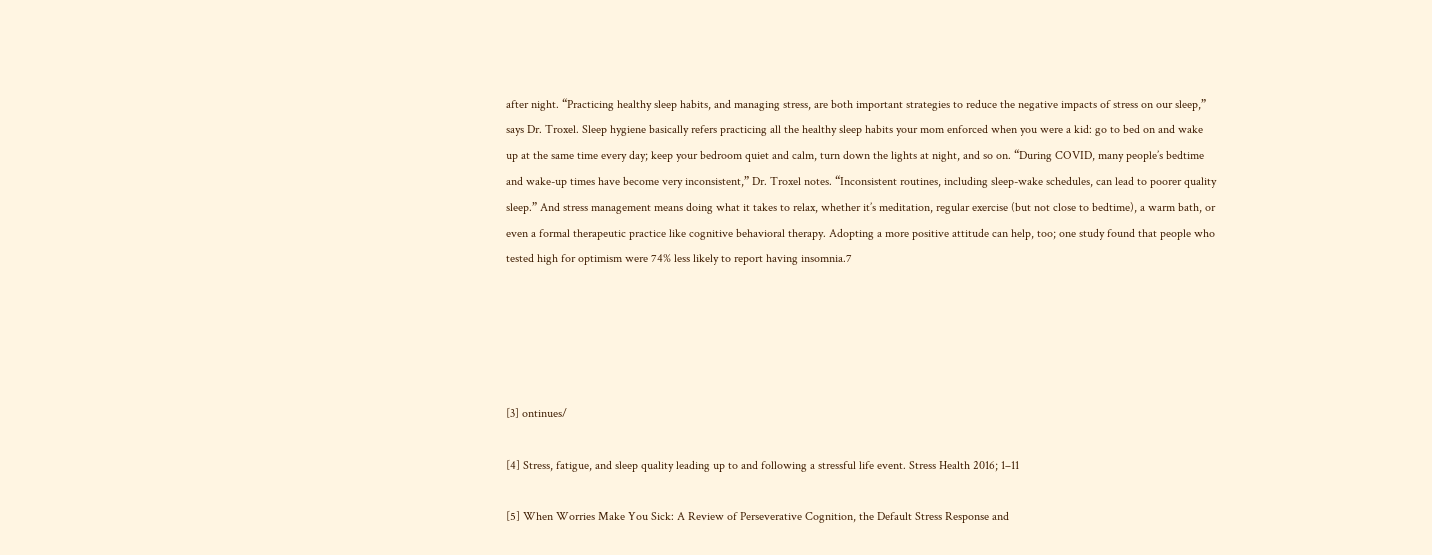after night. “Practicing healthy sleep habits, and managing stress, are both important strategies to reduce the negative impacts of stress on our sleep,” says Dr. Troxel. Sleep hygiene basically refers practicing all the healthy sleep habits your mom enforced when you were a kid: go to bed on and wake up at the same time every day; keep your bedroom quiet and calm, turn down the lights at night, and so on. “During COVID, many people’s bedtime and wake-up times have become very inconsistent,” Dr. Troxel notes. “Inconsistent routines, including sleep-wake schedules, can lead to poorer quality sleep.” And stress management means doing what it takes to relax, whether it’s meditation, regular exercise (but not close to bedtime), a warm bath, or even a formal therapeutic practice like cognitive behavioral therapy. Adopting a more positive attitude can help, too; one study found that people who tested high for optimism were 74% less likely to report having insomnia.7





[3] ontinues/

[4] Stress, fatigue, and sleep quality leading up to and following a stressful life event. Stress Health 2016; 1–11

[5] When Worries Make You Sick: A Review of Perseverative Cognition, the Default Stress Response and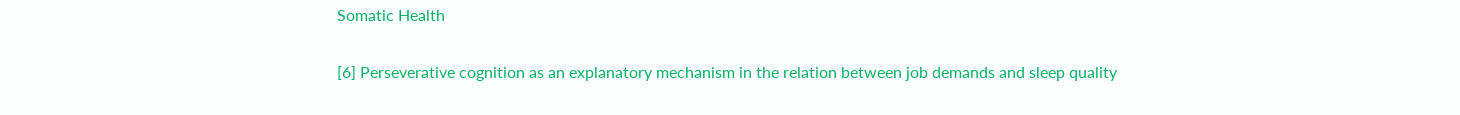Somatic Health

[6] Perseverative cognition as an explanatory mechanism in the relation between job demands and sleep quality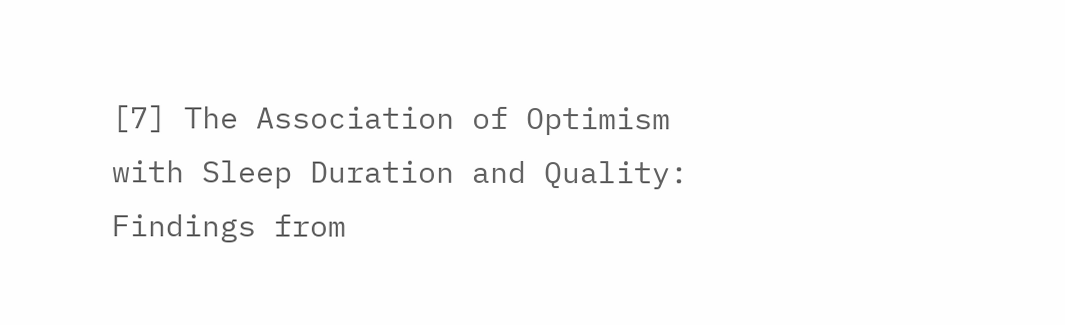[7] The Association of Optimism with Sleep Duration and Quality: Findings from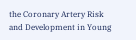the Coronary Artery Risk and Development in Young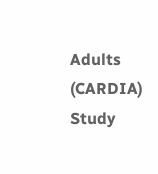Adults (CARDIA) Study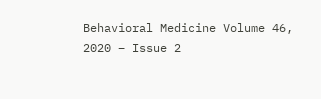Behavioral Medicine Volume 46, 2020 – Issue 2